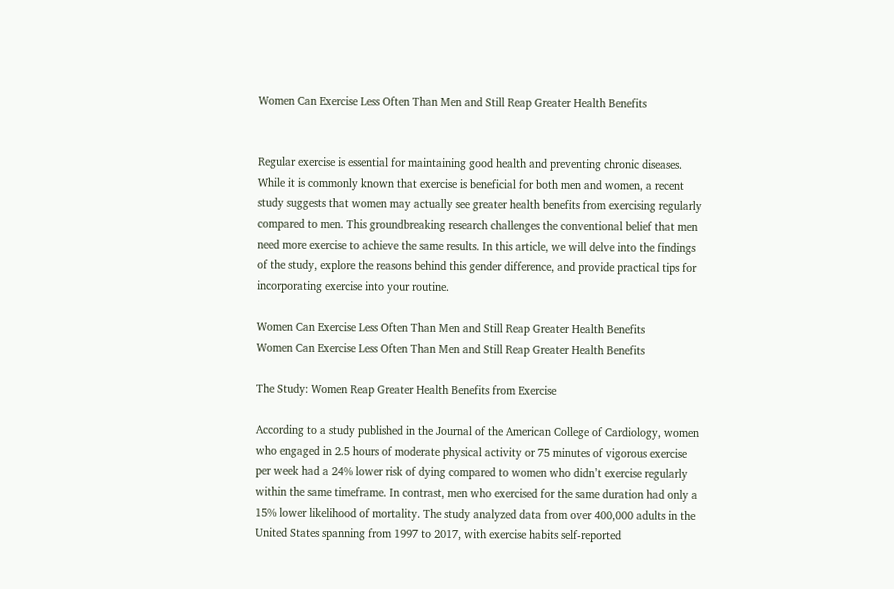Women Can Exercise Less Often Than Men and Still Reap Greater Health Benefits


Regular exercise is essential for maintaining good health and preventing chronic diseases. While it is commonly known that exercise is beneficial for both men and women, a recent study suggests that women may actually see greater health benefits from exercising regularly compared to men. This groundbreaking research challenges the conventional belief that men need more exercise to achieve the same results. In this article, we will delve into the findings of the study, explore the reasons behind this gender difference, and provide practical tips for incorporating exercise into your routine.

Women Can Exercise Less Often Than Men and Still Reap Greater Health Benefits
Women Can Exercise Less Often Than Men and Still Reap Greater Health Benefits

The Study: Women Reap Greater Health Benefits from Exercise

According to a study published in the Journal of the American College of Cardiology, women who engaged in 2.5 hours of moderate physical activity or 75 minutes of vigorous exercise per week had a 24% lower risk of dying compared to women who didn’t exercise regularly within the same timeframe. In contrast, men who exercised for the same duration had only a 15% lower likelihood of mortality. The study analyzed data from over 400,000 adults in the United States spanning from 1997 to 2017, with exercise habits self-reported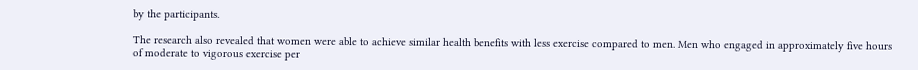by the participants.

The research also revealed that women were able to achieve similar health benefits with less exercise compared to men. Men who engaged in approximately five hours of moderate to vigorous exercise per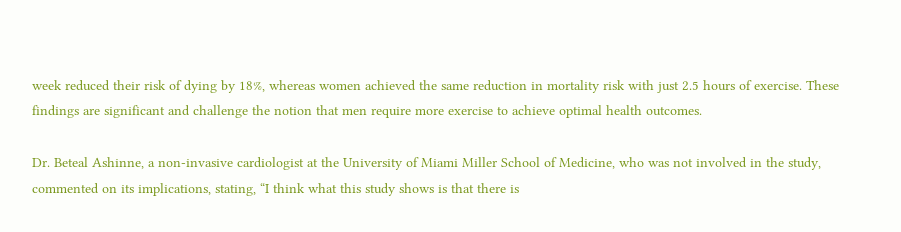week reduced their risk of dying by 18%, whereas women achieved the same reduction in mortality risk with just 2.5 hours of exercise. These findings are significant and challenge the notion that men require more exercise to achieve optimal health outcomes.

Dr. Beteal Ashinne, a non-invasive cardiologist at the University of Miami Miller School of Medicine, who was not involved in the study, commented on its implications, stating, “I think what this study shows is that there is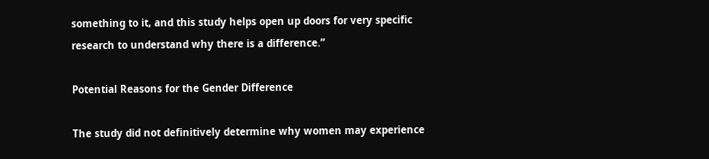something to it, and this study helps open up doors for very specific research to understand why there is a difference.”

Potential Reasons for the Gender Difference

The study did not definitively determine why women may experience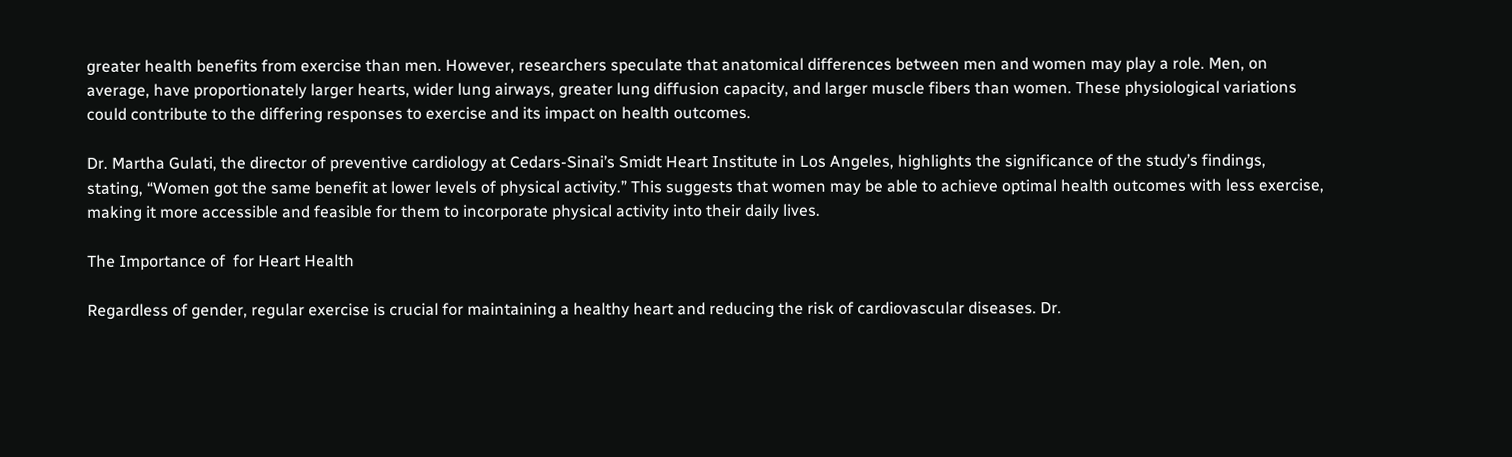greater health benefits from exercise than men. However, researchers speculate that anatomical differences between men and women may play a role. Men, on average, have proportionately larger hearts, wider lung airways, greater lung diffusion capacity, and larger muscle fibers than women. These physiological variations could contribute to the differing responses to exercise and its impact on health outcomes.

Dr. Martha Gulati, the director of preventive cardiology at Cedars-Sinai’s Smidt Heart Institute in Los Angeles, highlights the significance of the study’s findings, stating, “Women got the same benefit at lower levels of physical activity.” This suggests that women may be able to achieve optimal health outcomes with less exercise, making it more accessible and feasible for them to incorporate physical activity into their daily lives.

The Importance of  for Heart Health

Regardless of gender, regular exercise is crucial for maintaining a healthy heart and reducing the risk of cardiovascular diseases. Dr.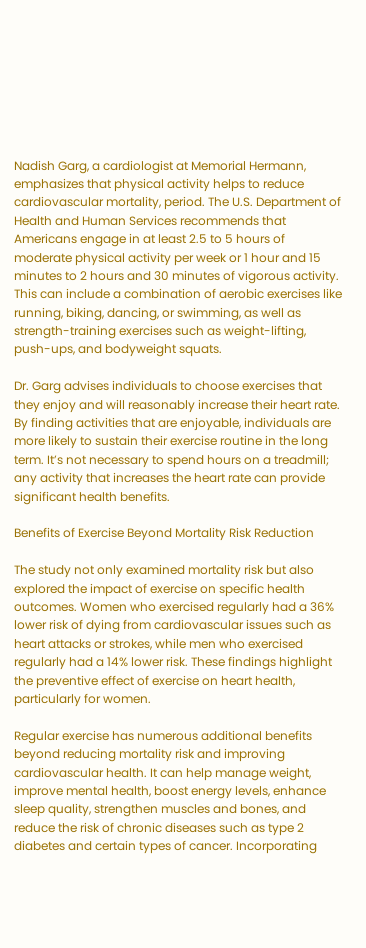Nadish Garg, a cardiologist at Memorial Hermann, emphasizes that physical activity helps to reduce cardiovascular mortality, period. The U.S. Department of Health and Human Services recommends that Americans engage in at least 2.5 to 5 hours of moderate physical activity per week or 1 hour and 15 minutes to 2 hours and 30 minutes of vigorous activity. This can include a combination of aerobic exercises like running, biking, dancing, or swimming, as well as strength-training exercises such as weight-lifting, push-ups, and bodyweight squats.

Dr. Garg advises individuals to choose exercises that they enjoy and will reasonably increase their heart rate. By finding activities that are enjoyable, individuals are more likely to sustain their exercise routine in the long term. It’s not necessary to spend hours on a treadmill; any activity that increases the heart rate can provide significant health benefits.

Benefits of Exercise Beyond Mortality Risk Reduction

The study not only examined mortality risk but also explored the impact of exercise on specific health outcomes. Women who exercised regularly had a 36% lower risk of dying from cardiovascular issues such as heart attacks or strokes, while men who exercised regularly had a 14% lower risk. These findings highlight the preventive effect of exercise on heart health, particularly for women.

Regular exercise has numerous additional benefits beyond reducing mortality risk and improving cardiovascular health. It can help manage weight, improve mental health, boost energy levels, enhance sleep quality, strengthen muscles and bones, and reduce the risk of chronic diseases such as type 2 diabetes and certain types of cancer. Incorporating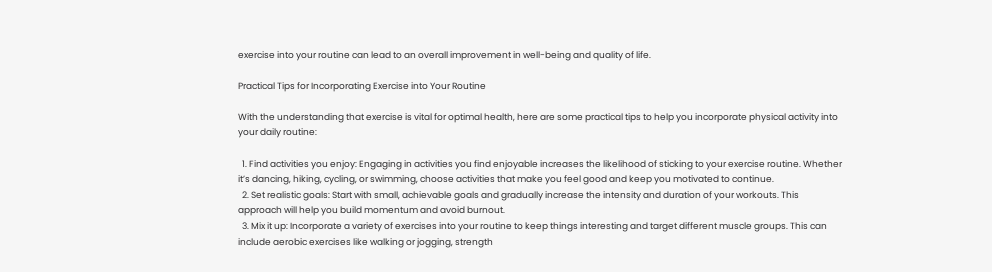exercise into your routine can lead to an overall improvement in well-being and quality of life.

Practical Tips for Incorporating Exercise into Your Routine

With the understanding that exercise is vital for optimal health, here are some practical tips to help you incorporate physical activity into your daily routine:

  1. Find activities you enjoy: Engaging in activities you find enjoyable increases the likelihood of sticking to your exercise routine. Whether it’s dancing, hiking, cycling, or swimming, choose activities that make you feel good and keep you motivated to continue.
  2. Set realistic goals: Start with small, achievable goals and gradually increase the intensity and duration of your workouts. This approach will help you build momentum and avoid burnout.
  3. Mix it up: Incorporate a variety of exercises into your routine to keep things interesting and target different muscle groups. This can include aerobic exercises like walking or jogging, strength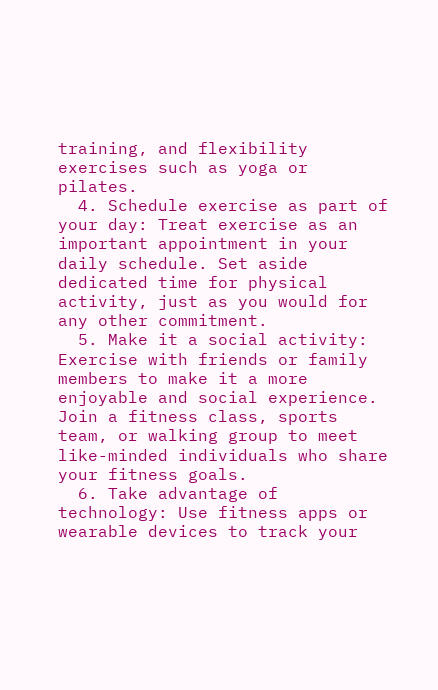training, and flexibility exercises such as yoga or pilates.
  4. Schedule exercise as part of your day: Treat exercise as an important appointment in your daily schedule. Set aside dedicated time for physical activity, just as you would for any other commitment.
  5. Make it a social activity: Exercise with friends or family members to make it a more enjoyable and social experience. Join a fitness class, sports team, or walking group to meet like-minded individuals who share your fitness goals.
  6. Take advantage of technology: Use fitness apps or wearable devices to track your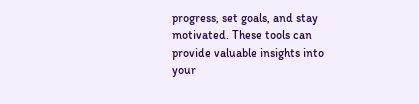progress, set goals, and stay motivated. These tools can provide valuable insights into your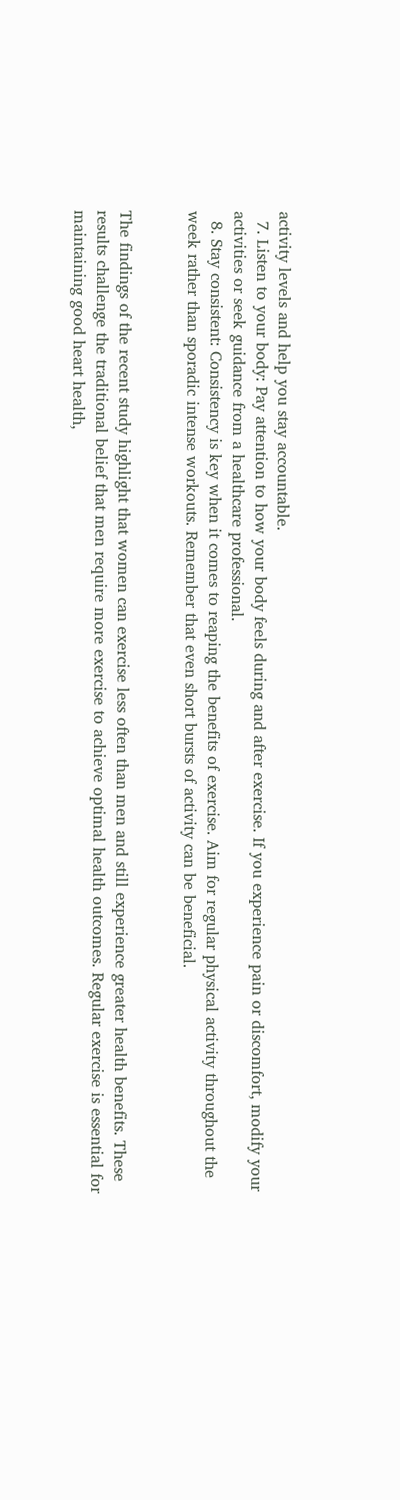activity levels and help you stay accountable.
  7. Listen to your body: Pay attention to how your body feels during and after exercise. If you experience pain or discomfort, modify your activities or seek guidance from a healthcare professional.
  8. Stay consistent: Consistency is key when it comes to reaping the benefits of exercise. Aim for regular physical activity throughout the week rather than sporadic intense workouts. Remember that even short bursts of activity can be beneficial.


The findings of the recent study highlight that women can exercise less often than men and still experience greater health benefits. These results challenge the traditional belief that men require more exercise to achieve optimal health outcomes. Regular exercise is essential for maintaining good heart health,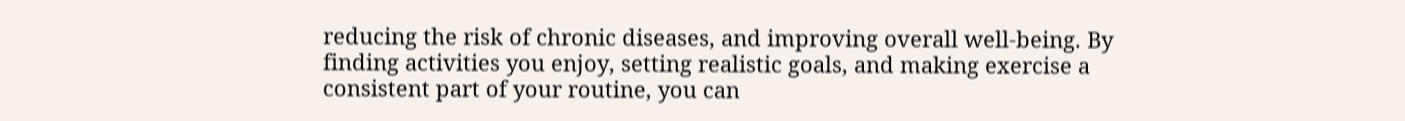reducing the risk of chronic diseases, and improving overall well-being. By finding activities you enjoy, setting realistic goals, and making exercise a consistent part of your routine, you can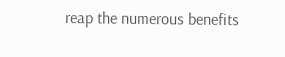reap the numerous benefits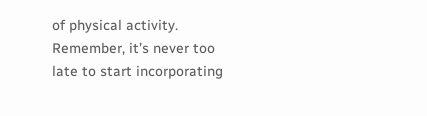of physical activity. Remember, it’s never too late to start incorporating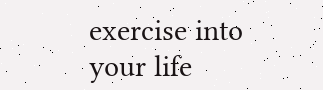exercise into your life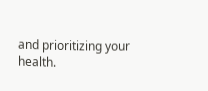and prioritizing your health.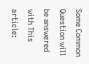Some Common Question will be answered with This article: